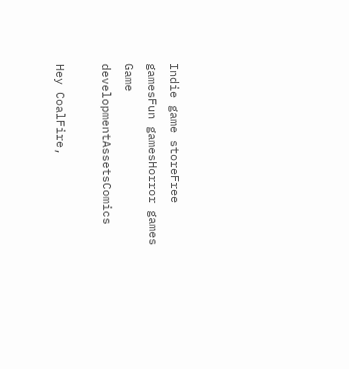Indie game storeFree gamesFun gamesHorror games
Game developmentAssetsComics

Hey CoalFire,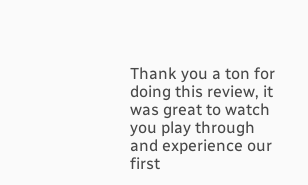Thank you a ton for doing this review, it was great to watch you play through and experience our first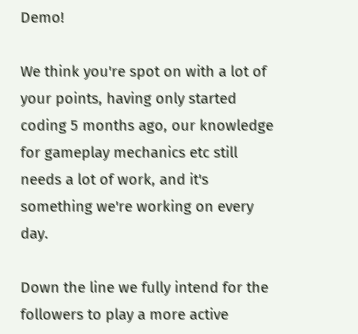Demo!

We think you're spot on with a lot of your points, having only started coding 5 months ago, our knowledge for gameplay mechanics etc still needs a lot of work, and it's something we're working on every day.

Down the line we fully intend for the followers to play a more active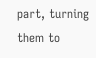part, turning them to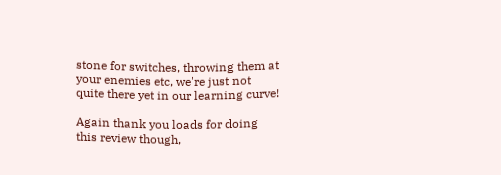stone for switches, throwing them at your enemies etc, we're just not quite there yet in our learning curve!

Again thank you loads for doing this review though,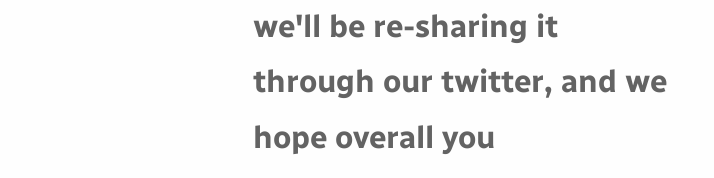we'll be re-sharing it through our twitter, and we hope overall you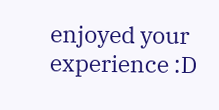enjoyed your experience :D